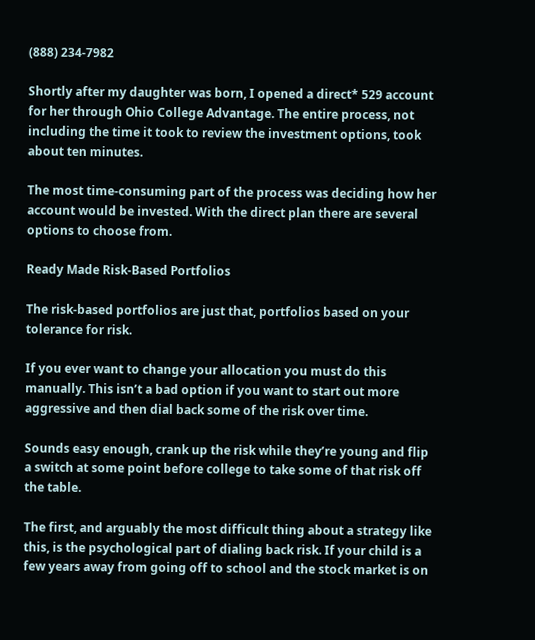(888) 234-7982

Shortly after my daughter was born, I opened a direct* 529 account for her through Ohio College Advantage. The entire process, not including the time it took to review the investment options, took about ten minutes.

The most time-consuming part of the process was deciding how her account would be invested. With the direct plan there are several options to choose from.

Ready Made Risk-Based Portfolios

The risk-based portfolios are just that, portfolios based on your tolerance for risk.

If you ever want to change your allocation you must do this manually. This isn’t a bad option if you want to start out more aggressive and then dial back some of the risk over time.

Sounds easy enough, crank up the risk while they’re young and flip a switch at some point before college to take some of that risk off the table.

The first, and arguably the most difficult thing about a strategy like this, is the psychological part of dialing back risk. If your child is a few years away from going off to school and the stock market is on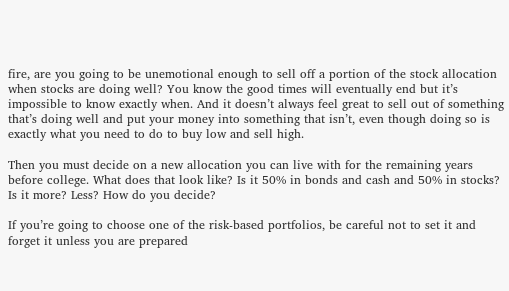fire, are you going to be unemotional enough to sell off a portion of the stock allocation when stocks are doing well? You know the good times will eventually end but it’s impossible to know exactly when. And it doesn’t always feel great to sell out of something that’s doing well and put your money into something that isn’t, even though doing so is exactly what you need to do to buy low and sell high.

Then you must decide on a new allocation you can live with for the remaining years before college. What does that look like? Is it 50% in bonds and cash and 50% in stocks? Is it more? Less? How do you decide?

If you’re going to choose one of the risk-based portfolios, be careful not to set it and forget it unless you are prepared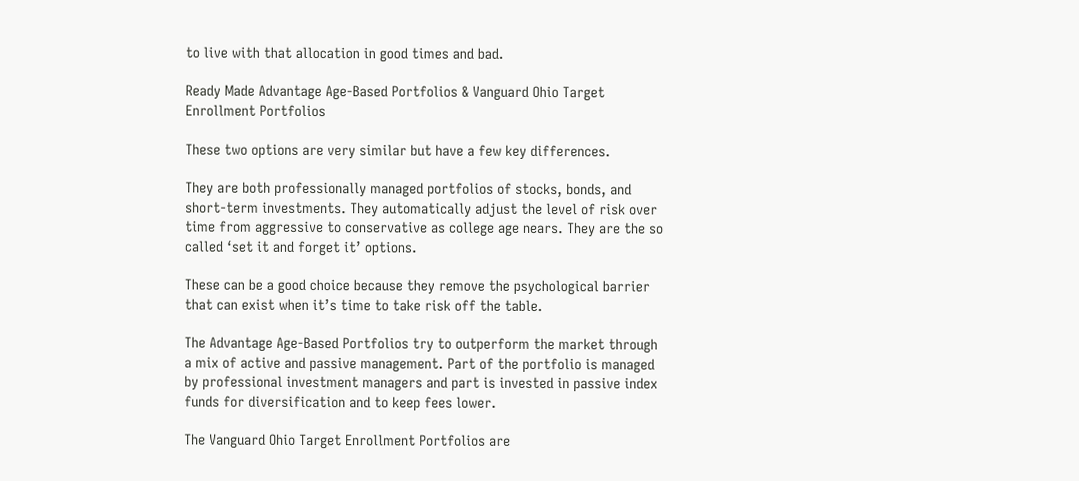to live with that allocation in good times and bad.

Ready Made Advantage Age-Based Portfolios & Vanguard Ohio Target Enrollment Portfolios

These two options are very similar but have a few key differences.

They are both professionally managed portfolios of stocks, bonds, and short-term investments. They automatically adjust the level of risk over time from aggressive to conservative as college age nears. They are the so called ‘set it and forget it’ options.

These can be a good choice because they remove the psychological barrier that can exist when it’s time to take risk off the table.

The Advantage Age-Based Portfolios try to outperform the market through a mix of active and passive management. Part of the portfolio is managed by professional investment managers and part is invested in passive index funds for diversification and to keep fees lower.

The Vanguard Ohio Target Enrollment Portfolios are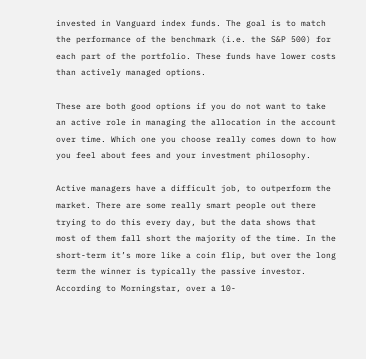invested in Vanguard index funds. The goal is to match the performance of the benchmark (i.e. the S&P 500) for each part of the portfolio. These funds have lower costs than actively managed options.

These are both good options if you do not want to take an active role in managing the allocation in the account over time. Which one you choose really comes down to how you feel about fees and your investment philosophy.

Active managers have a difficult job, to outperform the market. There are some really smart people out there trying to do this every day, but the data shows that most of them fall short the majority of the time. In the short-term it’s more like a coin flip, but over the long term the winner is typically the passive investor. According to Morningstar, over a 10-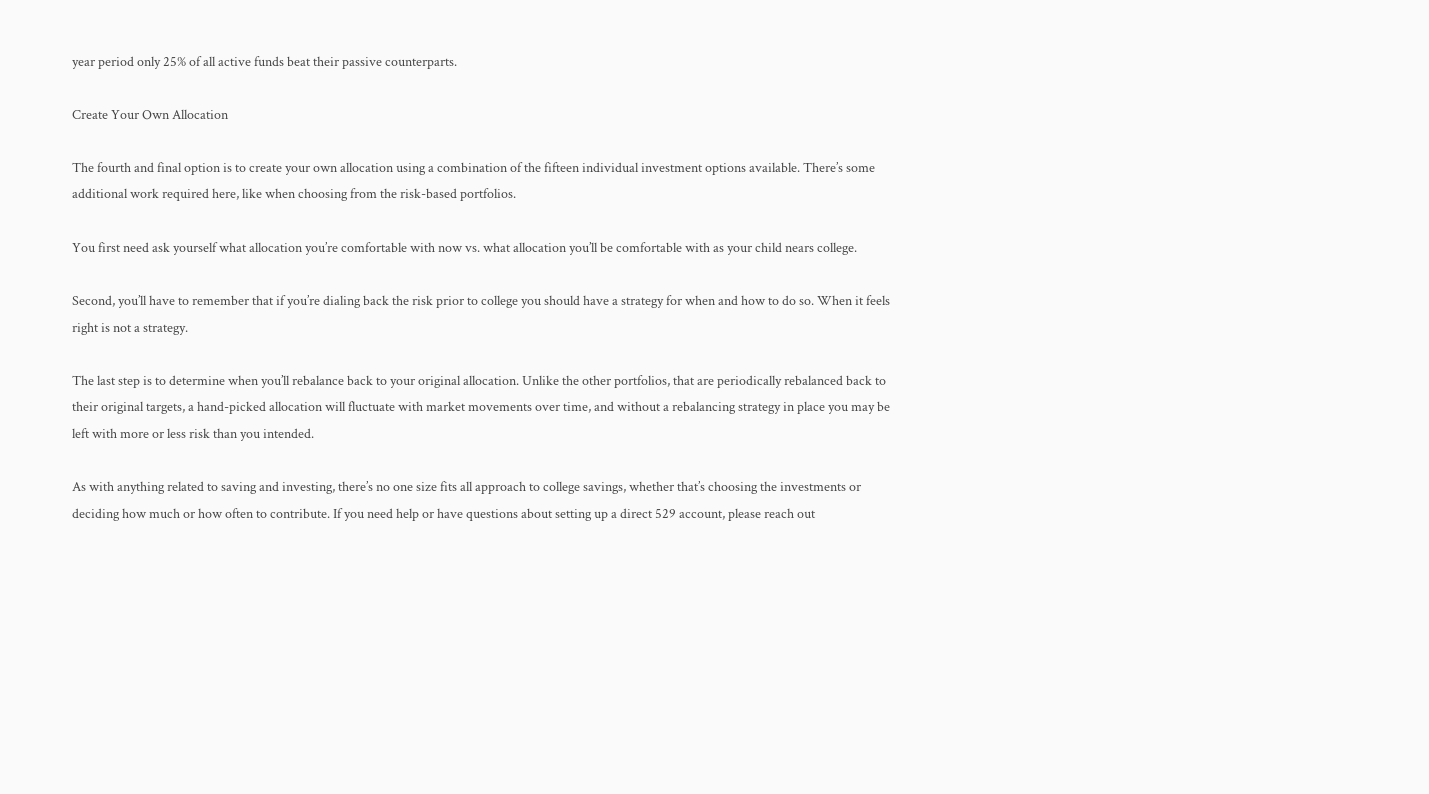year period only 25% of all active funds beat their passive counterparts.

Create Your Own Allocation

The fourth and final option is to create your own allocation using a combination of the fifteen individual investment options available. There’s some additional work required here, like when choosing from the risk-based portfolios.

You first need ask yourself what allocation you’re comfortable with now vs. what allocation you’ll be comfortable with as your child nears college.

Second, you’ll have to remember that if you’re dialing back the risk prior to college you should have a strategy for when and how to do so. When it feels right is not a strategy.

The last step is to determine when you’ll rebalance back to your original allocation. Unlike the other portfolios, that are periodically rebalanced back to their original targets, a hand-picked allocation will fluctuate with market movements over time, and without a rebalancing strategy in place you may be left with more or less risk than you intended.

As with anything related to saving and investing, there’s no one size fits all approach to college savings, whether that’s choosing the investments or deciding how much or how often to contribute. If you need help or have questions about setting up a direct 529 account, please reach out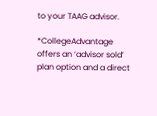to your TAAG advisor.

*CollegeAdvantage offers an ‘advisor sold’ plan option and a direct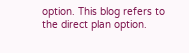option. This blog refers to the direct plan option.